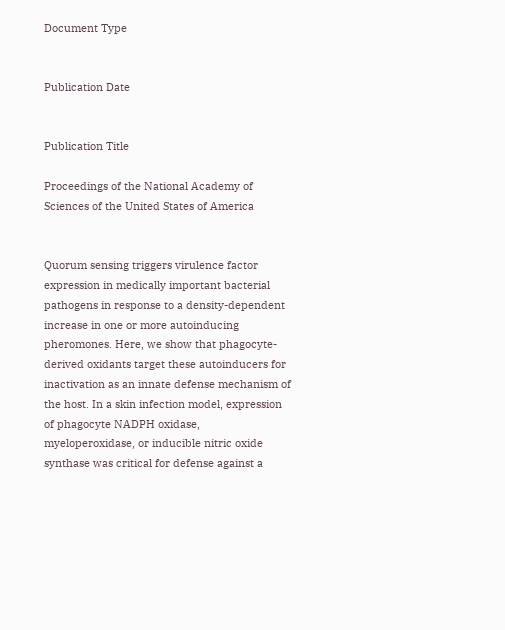Document Type


Publication Date


Publication Title

Proceedings of the National Academy of Sciences of the United States of America


Quorum sensing triggers virulence factor expression in medically important bacterial pathogens in response to a density-dependent increase in one or more autoinducing pheromones. Here, we show that phagocyte-derived oxidants target these autoinducers for inactivation as an innate defense mechanism of the host. In a skin infection model, expression of phagocyte NADPH oxidase, myeloperoxidase, or inducible nitric oxide synthase was critical for defense against a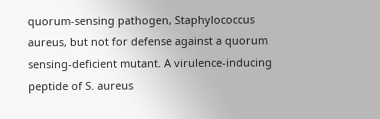quorum-sensing pathogen, Staphylococcus aureus, but not for defense against a quorum sensing-deficient mutant. A virulence-inducing peptide of S. aureus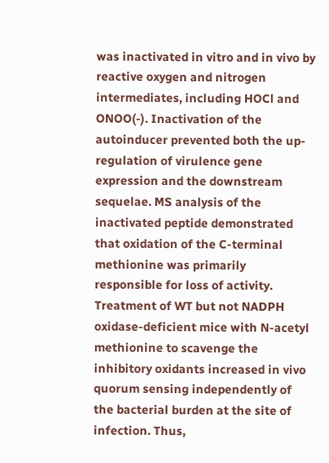was inactivated in vitro and in vivo by reactive oxygen and nitrogen intermediates, including HOCl and ONOO(-). Inactivation of the autoinducer prevented both the up-regulation of virulence gene expression and the downstream sequelae. MS analysis of the inactivated peptide demonstrated that oxidation of the C-terminal methionine was primarily responsible for loss of activity. Treatment of WT but not NADPH oxidase-deficient mice with N-acetyl methionine to scavenge the inhibitory oxidants increased in vivo quorum sensing independently of the bacterial burden at the site of infection. Thus,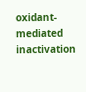oxidant-mediated inactivation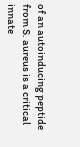of an autoinducing peptide from S. aureus is a critical innate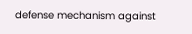defense mechanism against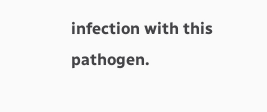infection with this pathogen.